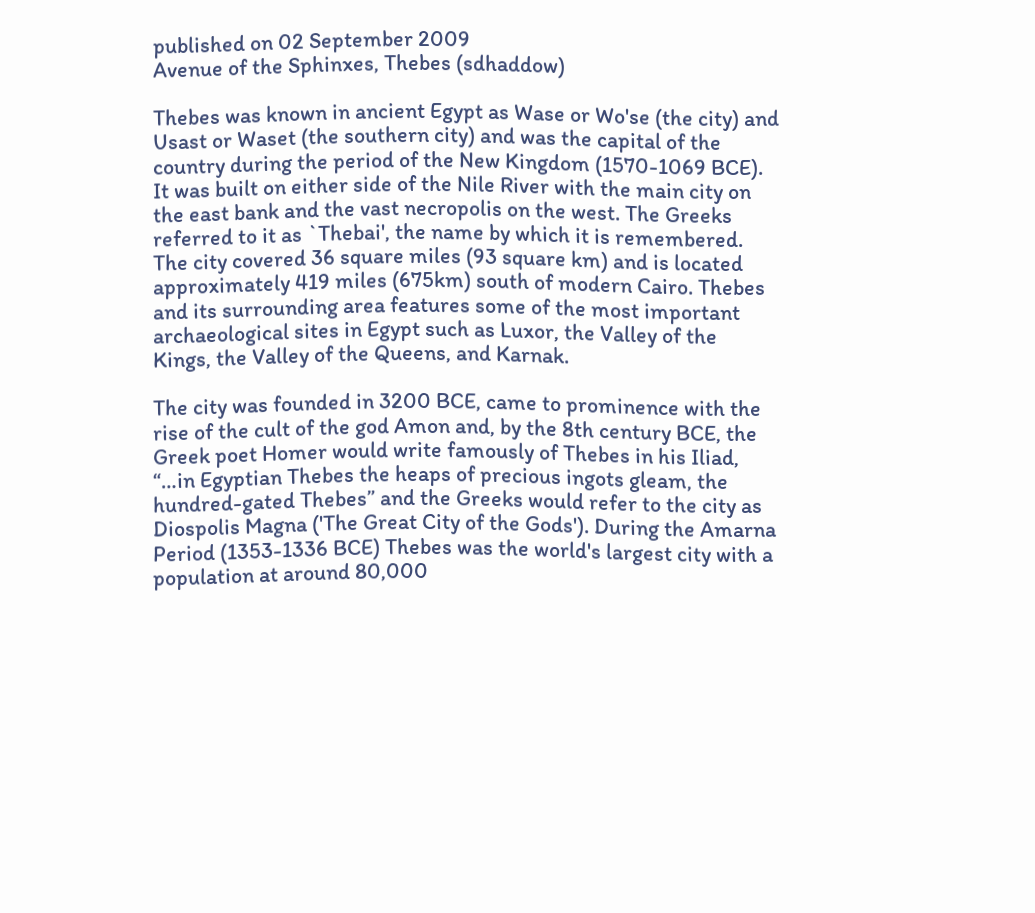published on 02 September 2009
Avenue of the Sphinxes, Thebes (sdhaddow)

Thebes was known in ancient Egypt as Wase or Wo'se (the city) and Usast or Waset (the southern city) and was the capital of the country during the period of the New Kingdom (1570-1069 BCE). It was built on either side of the Nile River with the main city on the east bank and the vast necropolis on the west. The Greeks referred to it as `Thebai', the name by which it is remembered. The city covered 36 square miles (93 square km) and is located approximately 419 miles (675km) south of modern Cairo. Thebes and its surrounding area features some of the most important archaeological sites in Egypt such as Luxor, the Valley of the Kings, the Valley of the Queens, and Karnak.

The city was founded in 3200 BCE, came to prominence with the rise of the cult of the god Amon and, by the 8th century BCE, the Greek poet Homer would write famously of Thebes in his Iliad, “…in Egyptian Thebes the heaps of precious ingots gleam, the hundred-gated Thebes” and the Greeks would refer to the city as Diospolis Magna ('The Great City of the Gods'). During the Amarna Period (1353-1336 BCE) Thebes was the world's largest city with a population at around 80,000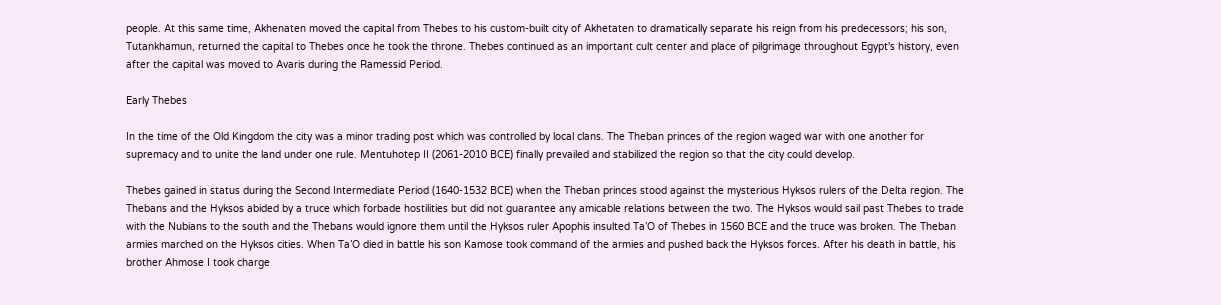people. At this same time, Akhenaten moved the capital from Thebes to his custom-built city of Akhetaten to dramatically separate his reign from his predecessors; his son, Tutankhamun, returned the capital to Thebes once he took the throne. Thebes continued as an important cult center and place of pilgrimage throughout Egypt's history, even after the capital was moved to Avaris during the Ramessid Period.

Early Thebes

In the time of the Old Kingdom the city was a minor trading post which was controlled by local clans. The Theban princes of the region waged war with one another for supremacy and to unite the land under one rule. Mentuhotep II (2061-2010 BCE) finally prevailed and stabilized the region so that the city could develop.

Thebes gained in status during the Second Intermediate Period (1640-1532 BCE) when the Theban princes stood against the mysterious Hyksos rulers of the Delta region. The Thebans and the Hyksos abided by a truce which forbade hostilities but did not guarantee any amicable relations between the two. The Hyksos would sail past Thebes to trade with the Nubians to the south and the Thebans would ignore them until the Hyksos ruler Apophis insulted Ta’O of Thebes in 1560 BCE and the truce was broken. The Theban armies marched on the Hyksos cities. When Ta’O died in battle his son Kamose took command of the armies and pushed back the Hyksos forces. After his death in battle, his brother Ahmose I took charge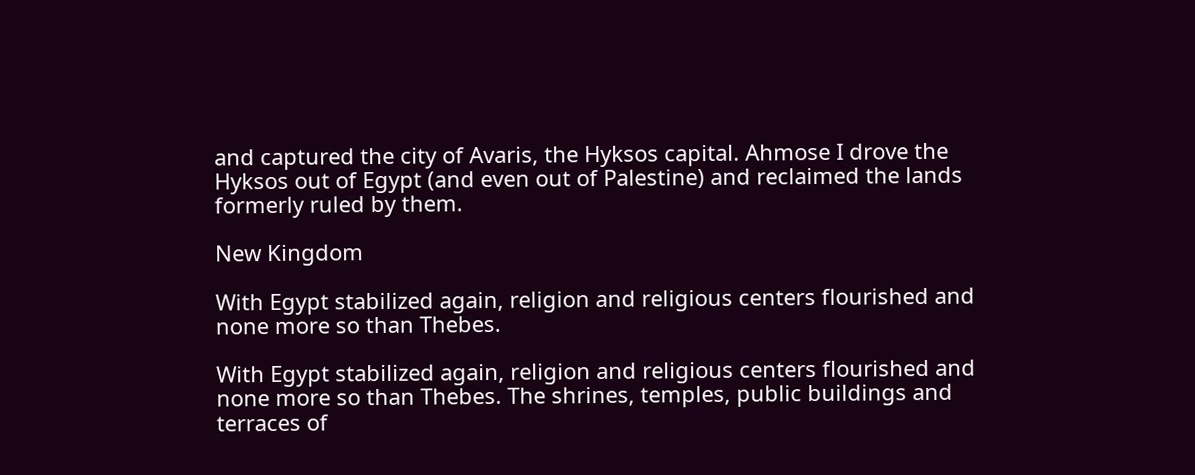and captured the city of Avaris, the Hyksos capital. Ahmose I drove the Hyksos out of Egypt (and even out of Palestine) and reclaimed the lands formerly ruled by them.

New Kingdom

With Egypt stabilized again, religion and religious centers flourished and none more so than Thebes.

With Egypt stabilized again, religion and religious centers flourished and none more so than Thebes. The shrines, temples, public buildings and terraces of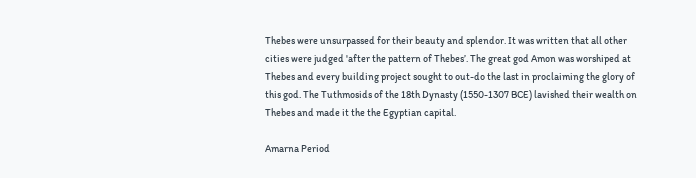Thebes were unsurpassed for their beauty and splendor. It was written that all other cities were judged 'after the pattern of Thebes’. The great god Amon was worshiped at Thebes and every building project sought to out-do the last in proclaiming the glory of this god. The Tuthmosids of the 18th Dynasty (1550-1307 BCE) lavished their wealth on Thebes and made it the the Egyptian capital.

Amarna Period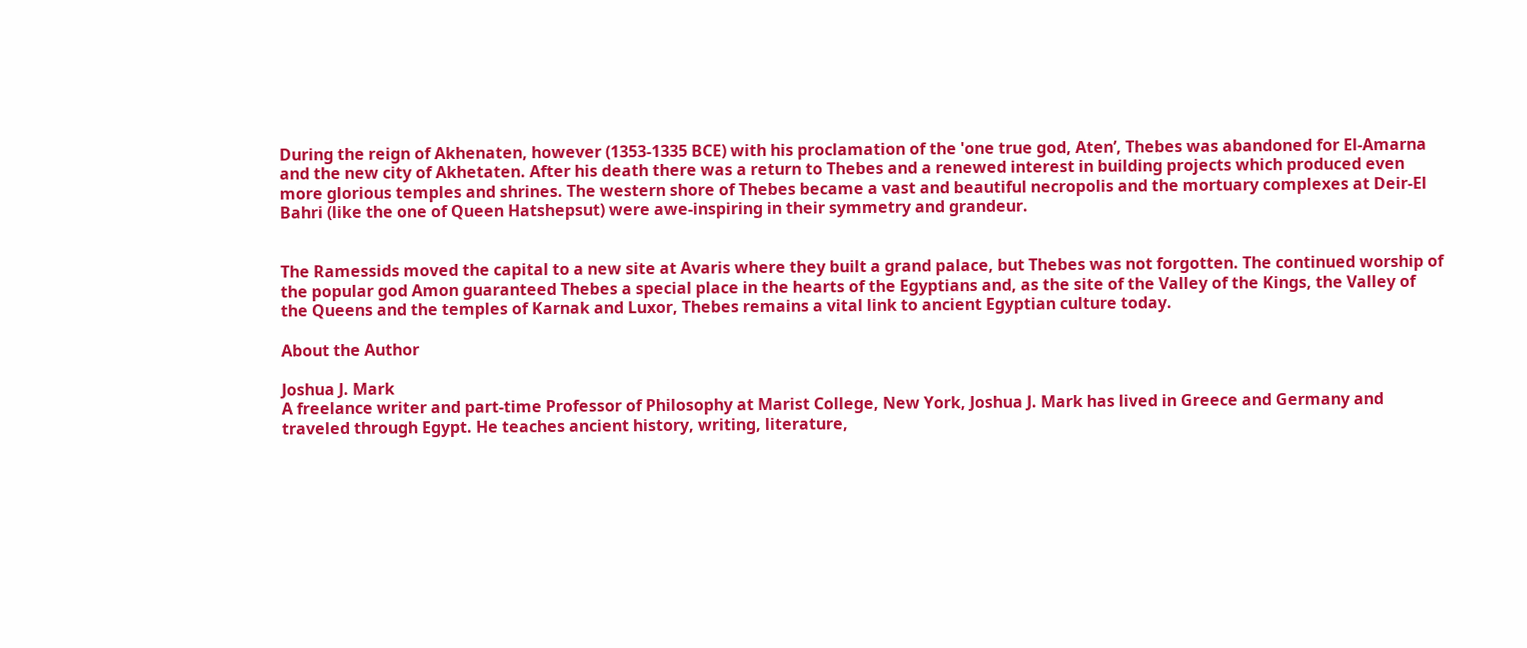During the reign of Akhenaten, however (1353-1335 BCE) with his proclamation of the 'one true god, Aten’, Thebes was abandoned for El-Amarna and the new city of Akhetaten. After his death there was a return to Thebes and a renewed interest in building projects which produced even more glorious temples and shrines. The western shore of Thebes became a vast and beautiful necropolis and the mortuary complexes at Deir-El Bahri (like the one of Queen Hatshepsut) were awe-inspiring in their symmetry and grandeur.


The Ramessids moved the capital to a new site at Avaris where they built a grand palace, but Thebes was not forgotten. The continued worship of the popular god Amon guaranteed Thebes a special place in the hearts of the Egyptians and, as the site of the Valley of the Kings, the Valley of the Queens and the temples of Karnak and Luxor, Thebes remains a vital link to ancient Egyptian culture today.

About the Author

Joshua J. Mark
A freelance writer and part-time Professor of Philosophy at Marist College, New York, Joshua J. Mark has lived in Greece and Germany and traveled through Egypt. He teaches ancient history, writing, literature,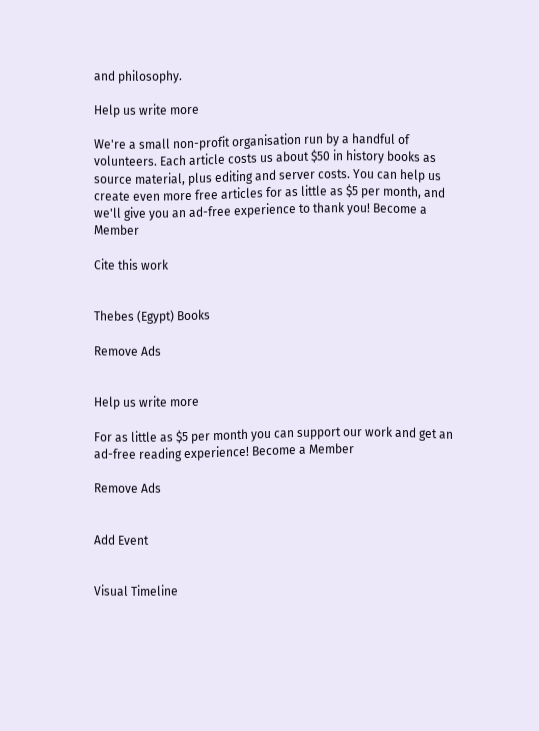and philosophy.

Help us write more

We're a small non-profit organisation run by a handful of volunteers. Each article costs us about $50 in history books as source material, plus editing and server costs. You can help us create even more free articles for as little as $5 per month, and we'll give you an ad-free experience to thank you! Become a Member

Cite this work


Thebes (Egypt) Books

Remove Ads


Help us write more

For as little as $5 per month you can support our work and get an ad-free reading experience! Become a Member

Remove Ads


Add Event


Visual Timeline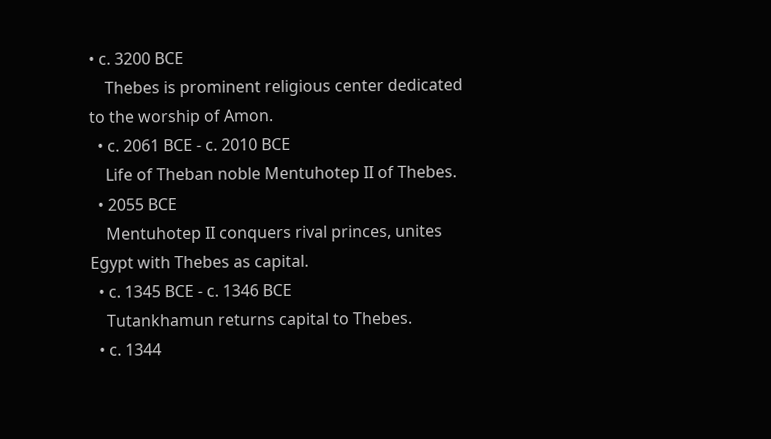• c. 3200 BCE
    Thebes is prominent religious center dedicated to the worship of Amon.
  • c. 2061 BCE - c. 2010 BCE
    Life of Theban noble Mentuhotep II of Thebes.
  • 2055 BCE
    Mentuhotep II conquers rival princes, unites Egypt with Thebes as capital.
  • c. 1345 BCE - c. 1346 BCE
    Tutankhamun returns capital to Thebes.
  • c. 1344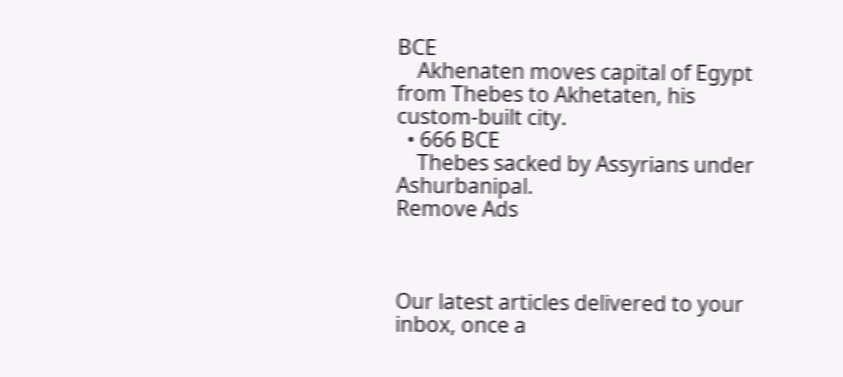BCE
    Akhenaten moves capital of Egypt from Thebes to Akhetaten, his custom-built city.
  • 666 BCE
    Thebes sacked by Assyrians under Ashurbanipal.
Remove Ads



Our latest articles delivered to your inbox, once a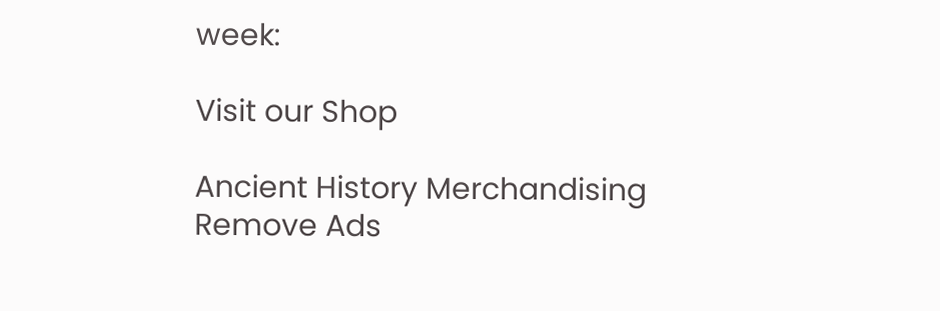week:

Visit our Shop

Ancient History Merchandising
Remove Ads